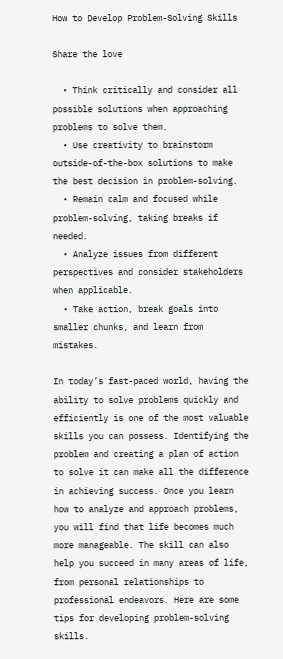How to Develop Problem-Solving Skills

Share the love

  • Think critically and consider all possible solutions when approaching problems to solve them.
  • Use creativity to brainstorm outside-of-the-box solutions to make the best decision in problem-solving.
  • Remain calm and focused while problem-solving, taking breaks if needed.
  • Analyze issues from different perspectives and consider stakeholders when applicable.
  • Take action, break goals into smaller chunks, and learn from mistakes.

In today’s fast-paced world, having the ability to solve problems quickly and efficiently is one of the most valuable skills you can possess. Identifying the problem and creating a plan of action to solve it can make all the difference in achieving success. Once you learn how to analyze and approach problems, you will find that life becomes much more manageable. The skill can also help you succeed in many areas of life, from personal relationships to professional endeavors. Here are some tips for developing problem-solving skills.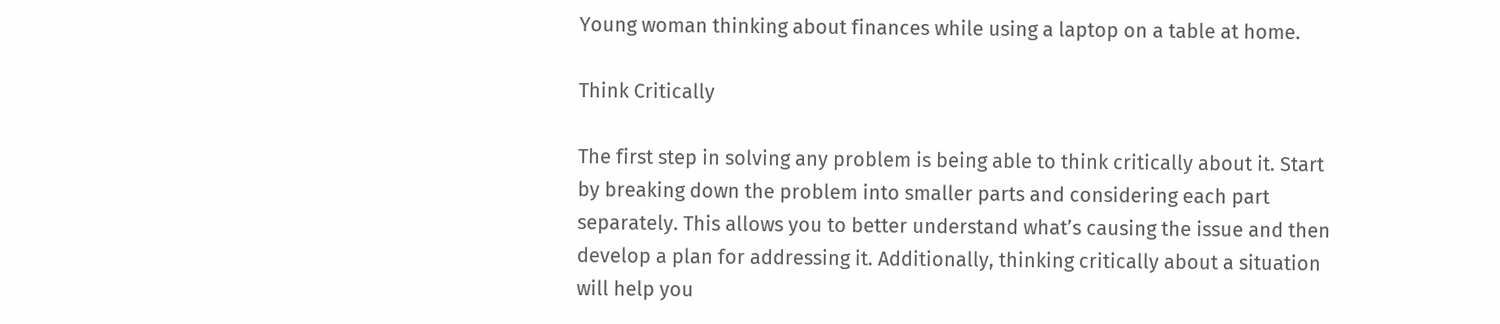Young woman thinking about finances while using a laptop on a table at home.

Think Critically

The first step in solving any problem is being able to think critically about it. Start by breaking down the problem into smaller parts and considering each part separately. This allows you to better understand what’s causing the issue and then develop a plan for addressing it. Additionally, thinking critically about a situation will help you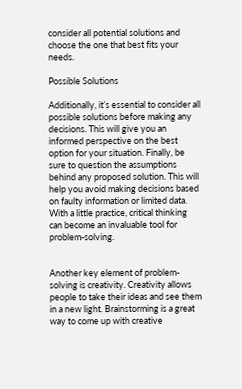consider all potential solutions and choose the one that best fits your needs.

Possible Solutions

Additionally, it’s essential to consider all possible solutions before making any decisions. This will give you an informed perspective on the best option for your situation. Finally, be sure to question the assumptions behind any proposed solution. This will help you avoid making decisions based on faulty information or limited data. With a little practice, critical thinking can become an invaluable tool for problem-solving.


Another key element of problem-solving is creativity. Creativity allows people to take their ideas and see them in a new light. Brainstorming is a great way to come up with creative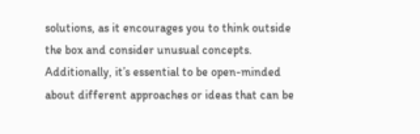solutions, as it encourages you to think outside the box and consider unusual concepts. Additionally, it’s essential to be open-minded about different approaches or ideas that can be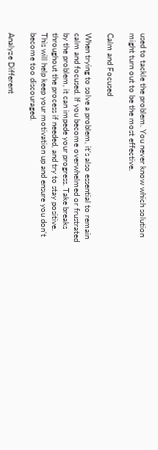used to tackle the problem. You never know which solution might turn out to be the most effective.

Calm and Focused

When trying to solve a problem, it’s also essential to remain calm and focused. If you become overwhelmed or frustrated by the problem, it can impede your progress. Take breaks throughout the process if needed, and try to stay positive. This will help keep your motivation up and ensure you don’t become too discouraged.

Analyze Different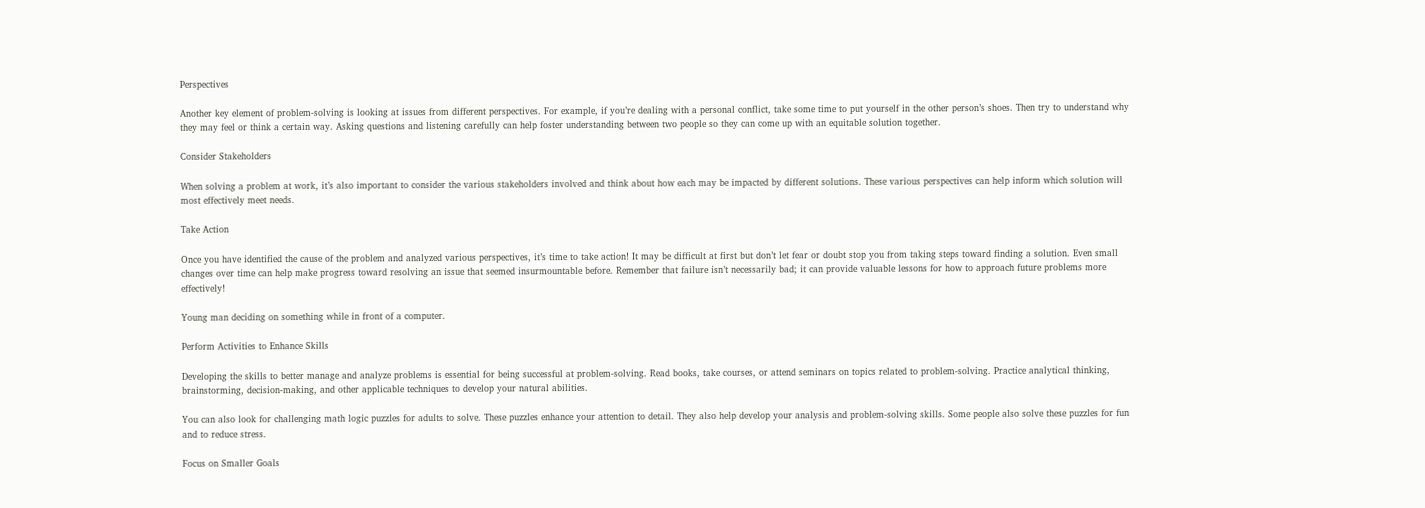Perspectives

Another key element of problem-solving is looking at issues from different perspectives. For example, if you’re dealing with a personal conflict, take some time to put yourself in the other person’s shoes. Then try to understand why they may feel or think a certain way. Asking questions and listening carefully can help foster understanding between two people so they can come up with an equitable solution together.

Consider Stakeholders

When solving a problem at work, it’s also important to consider the various stakeholders involved and think about how each may be impacted by different solutions. These various perspectives can help inform which solution will most effectively meet needs.

Take Action

Once you have identified the cause of the problem and analyzed various perspectives, it’s time to take action! It may be difficult at first but don’t let fear or doubt stop you from taking steps toward finding a solution. Even small changes over time can help make progress toward resolving an issue that seemed insurmountable before. Remember that failure isn’t necessarily bad; it can provide valuable lessons for how to approach future problems more effectively!

Young man deciding on something while in front of a computer.

Perform Activities to Enhance Skills

Developing the skills to better manage and analyze problems is essential for being successful at problem-solving. Read books, take courses, or attend seminars on topics related to problem-solving. Practice analytical thinking, brainstorming, decision-making, and other applicable techniques to develop your natural abilities.

You can also look for challenging math logic puzzles for adults to solve. These puzzles enhance your attention to detail. They also help develop your analysis and problem-solving skills. Some people also solve these puzzles for fun and to reduce stress.

Focus on Smaller Goals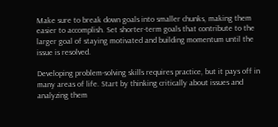Make sure to break down goals into smaller chunks, making them easier to accomplish. Set shorter-term goals that contribute to the larger goal of staying motivated and building momentum until the issue is resolved.

Developing problem-solving skills requires practice, but it pays off in many areas of life. Start by thinking critically about issues and analyzing them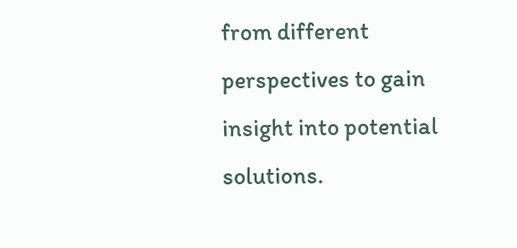from different perspectives to gain insight into potential solutions.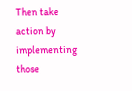Then take action by implementing those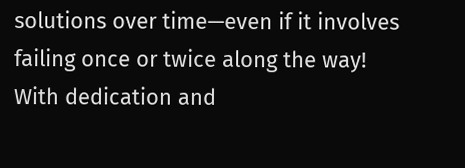solutions over time—even if it involves failing once or twice along the way! With dedication and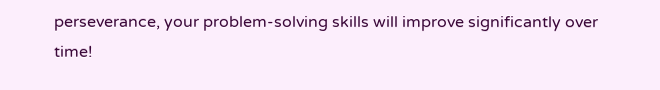perseverance, your problem-solving skills will improve significantly over time!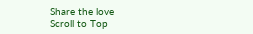Share the love
Scroll to Top